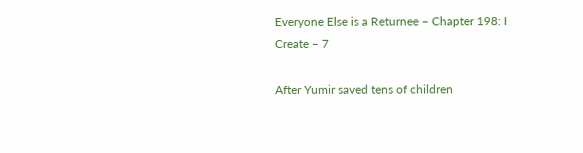Everyone Else is a Returnee – Chapter 198: I Create – 7

After Yumir saved tens of children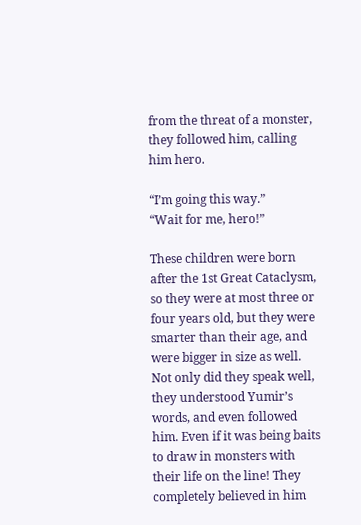from the threat of a monster, they followed him, calling him hero.

“I’m going this way.”
“Wait for me, hero!”

These children were born after the 1st Great Cataclysm, so they were at most three or four years old, but they were smarter than their age, and were bigger in size as well.
Not only did they speak well, they understood Yumir’s words, and even followed him. Even if it was being baits to draw in monsters with their life on the line! They completely believed in him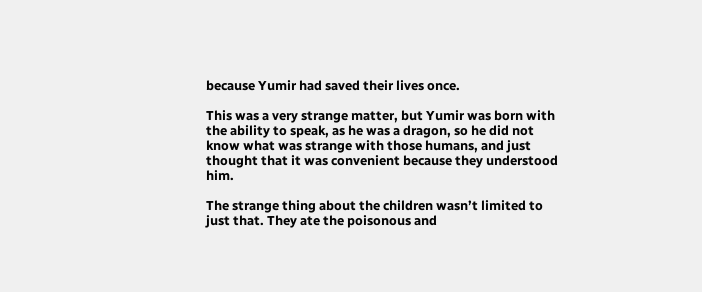because Yumir had saved their lives once.

This was a very strange matter, but Yumir was born with the ability to speak, as he was a dragon, so he did not know what was strange with those humans, and just thought that it was convenient because they understood him.

The strange thing about the children wasn’t limited to just that. They ate the poisonous and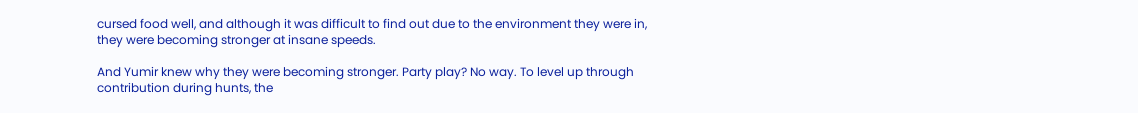cursed food well, and although it was difficult to find out due to the environment they were in, they were becoming stronger at insane speeds.

And Yumir knew why they were becoming stronger. Party play? No way. To level up through contribution during hunts, the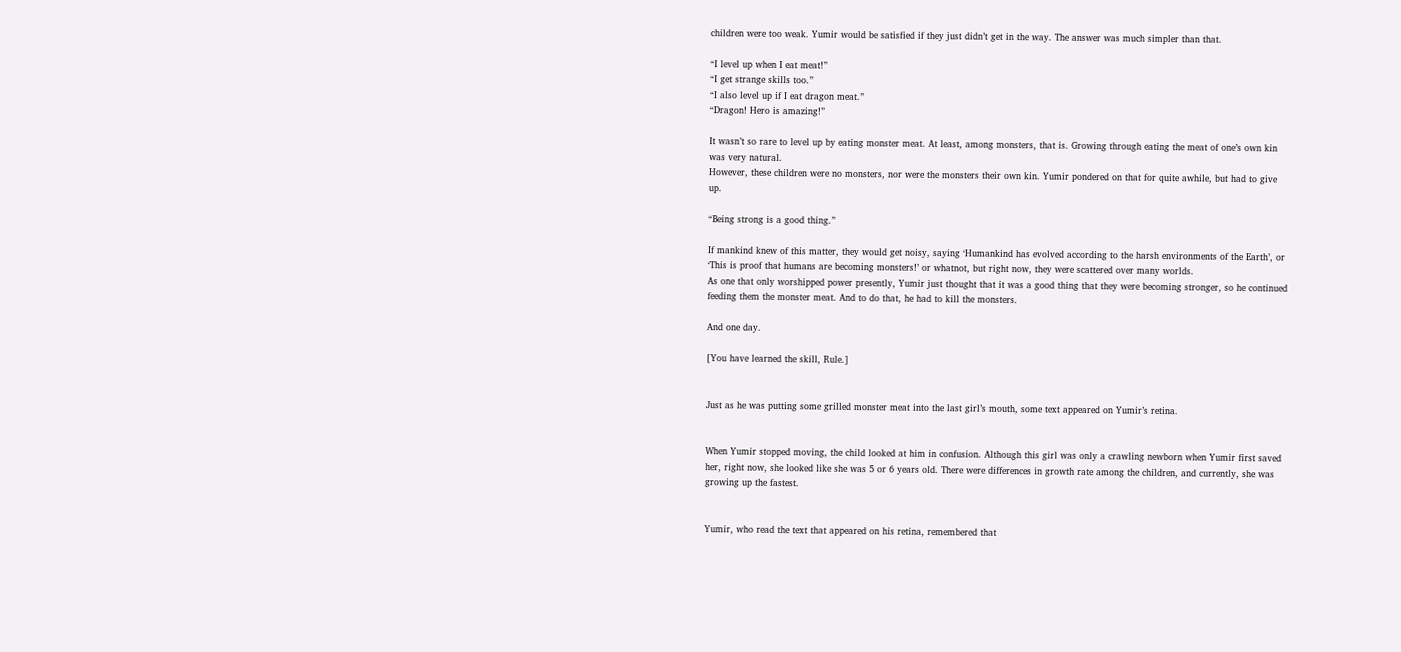children were too weak. Yumir would be satisfied if they just didn’t get in the way. The answer was much simpler than that.

“I level up when I eat meat!”
“I get strange skills too.”
“I also level up if I eat dragon meat.”
“Dragon! Hero is amazing!”

It wasn’t so rare to level up by eating monster meat. At least, among monsters, that is. Growing through eating the meat of one’s own kin was very natural.
However, these children were no monsters, nor were the monsters their own kin. Yumir pondered on that for quite awhile, but had to give up.

“Being strong is a good thing.”

If mankind knew of this matter, they would get noisy, saying ‘Humankind has evolved according to the harsh environments of the Earth’, or ‘This is proof that humans are becoming monsters!’ or whatnot, but right now, they were scattered over many worlds.
As one that only worshipped power presently, Yumir just thought that it was a good thing that they were becoming stronger, so he continued feeding them the monster meat. And to do that, he had to kill the monsters.

And one day.

[You have learned the skill, Rule.]


Just as he was putting some grilled monster meat into the last girl’s mouth, some text appeared on Yumir’s retina.


When Yumir stopped moving, the child looked at him in confusion. Although this girl was only a crawling newborn when Yumir first saved her, right now, she looked like she was 5 or 6 years old. There were differences in growth rate among the children, and currently, she was growing up the fastest.


Yumir, who read the text that appeared on his retina, remembered that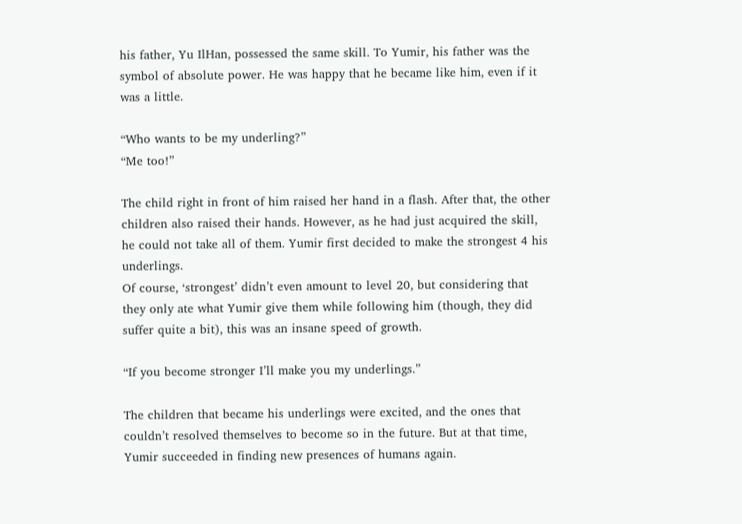his father, Yu IlHan, possessed the same skill. To Yumir, his father was the symbol of absolute power. He was happy that he became like him, even if it was a little.

“Who wants to be my underling?”
“Me too!”

The child right in front of him raised her hand in a flash. After that, the other children also raised their hands. However, as he had just acquired the skill, he could not take all of them. Yumir first decided to make the strongest 4 his underlings.
Of course, ‘strongest’ didn’t even amount to level 20, but considering that they only ate what Yumir give them while following him (though, they did suffer quite a bit), this was an insane speed of growth.

“If you become stronger I’ll make you my underlings.”

The children that became his underlings were excited, and the ones that couldn’t resolved themselves to become so in the future. But at that time, Yumir succeeded in finding new presences of humans again.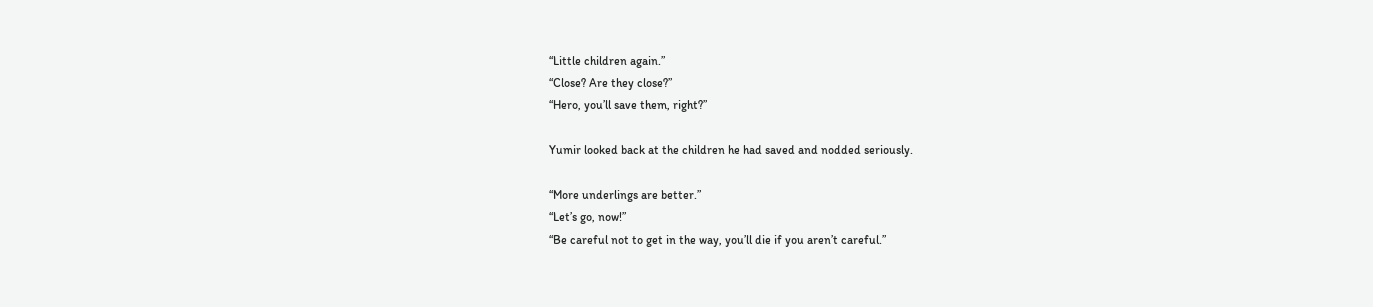“Little children again.”
“Close? Are they close?”
“Hero, you’ll save them, right?”

Yumir looked back at the children he had saved and nodded seriously.

“More underlings are better.”
“Let’s go, now!”
“Be careful not to get in the way, you’ll die if you aren’t careful.”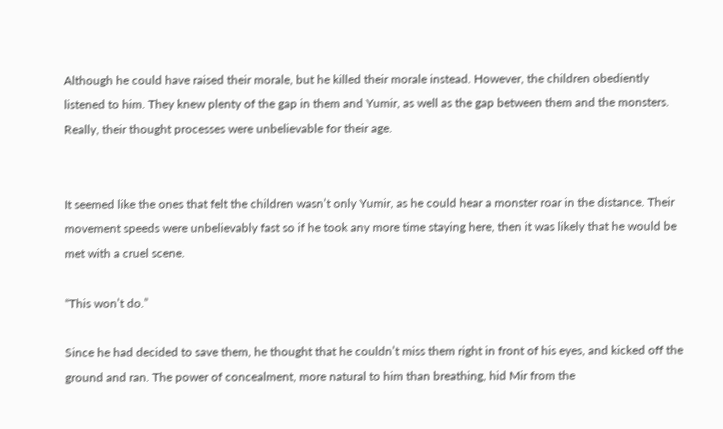Although he could have raised their morale, but he killed their morale instead. However, the children obediently listened to him. They knew plenty of the gap in them and Yumir, as well as the gap between them and the monsters. Really, their thought processes were unbelievable for their age.


It seemed like the ones that felt the children wasn’t only Yumir, as he could hear a monster roar in the distance. Their movement speeds were unbelievably fast so if he took any more time staying here, then it was likely that he would be met with a cruel scene.

“This won’t do.”

Since he had decided to save them, he thought that he couldn’t miss them right in front of his eyes, and kicked off the ground and ran. The power of concealment, more natural to him than breathing, hid Mir from the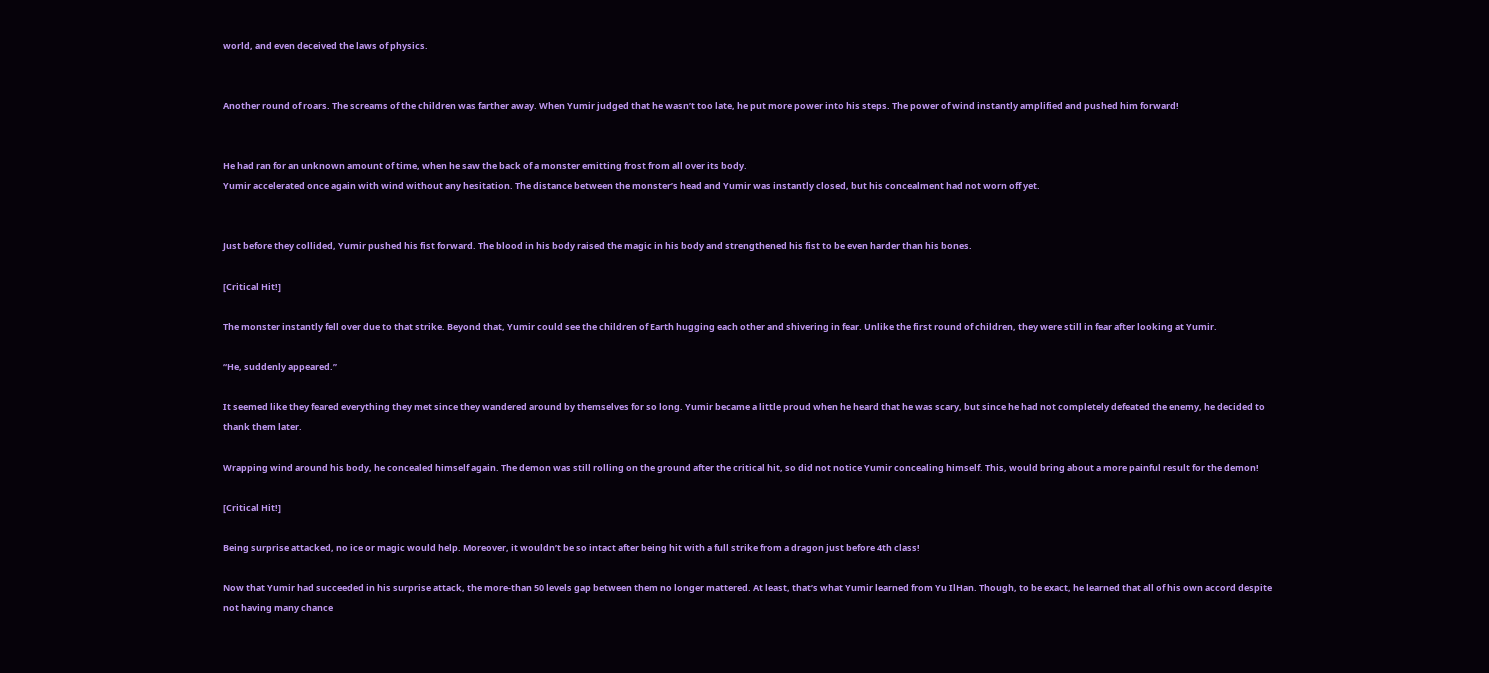world, and even deceived the laws of physics.


Another round of roars. The screams of the children was farther away. When Yumir judged that he wasn’t too late, he put more power into his steps. The power of wind instantly amplified and pushed him forward!


He had ran for an unknown amount of time, when he saw the back of a monster emitting frost from all over its body.
Yumir accelerated once again with wind without any hesitation. The distance between the monster’s head and Yumir was instantly closed, but his concealment had not worn off yet.


Just before they collided, Yumir pushed his fist forward. The blood in his body raised the magic in his body and strengthened his fist to be even harder than his bones.

[Critical Hit!]

The monster instantly fell over due to that strike. Beyond that, Yumir could see the children of Earth hugging each other and shivering in fear. Unlike the first round of children, they were still in fear after looking at Yumir.

“He, suddenly appeared.”

It seemed like they feared everything they met since they wandered around by themselves for so long. Yumir became a little proud when he heard that he was scary, but since he had not completely defeated the enemy, he decided to thank them later.

Wrapping wind around his body, he concealed himself again. The demon was still rolling on the ground after the critical hit, so did not notice Yumir concealing himself. This, would bring about a more painful result for the demon!

[Critical Hit!]

Being surprise attacked, no ice or magic would help. Moreover, it wouldn’t be so intact after being hit with a full strike from a dragon just before 4th class!

Now that Yumir had succeeded in his surprise attack, the more-than 50 levels gap between them no longer mattered. At least, that’s what Yumir learned from Yu IlHan. Though, to be exact, he learned that all of his own accord despite not having many chance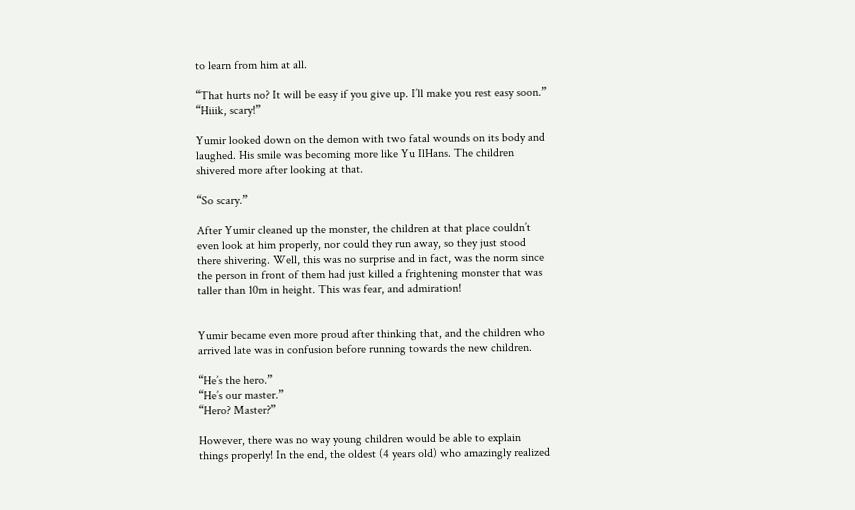to learn from him at all.

“That hurts no? It will be easy if you give up. I’ll make you rest easy soon.”
“Hiiik, scary!”

Yumir looked down on the demon with two fatal wounds on its body and laughed. His smile was becoming more like Yu IlHans. The children shivered more after looking at that.

“So scary.”

After Yumir cleaned up the monster, the children at that place couldn’t even look at him properly, nor could they run away, so they just stood there shivering. Well, this was no surprise and in fact, was the norm since the person in front of them had just killed a frightening monster that was taller than 10m in height. This was fear, and admiration!


Yumir became even more proud after thinking that, and the children who arrived late was in confusion before running towards the new children.

“He’s the hero.”
“He’s our master.”
“Hero? Master?”

However, there was no way young children would be able to explain things properly! In the end, the oldest (4 years old) who amazingly realized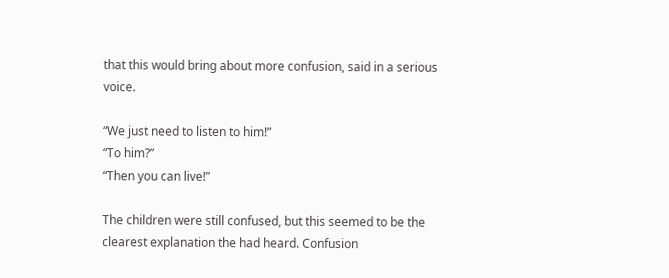that this would bring about more confusion, said in a serious voice.

“We just need to listen to him!”
“To him?”
“Then you can live!”

The children were still confused, but this seemed to be the clearest explanation the had heard. Confusion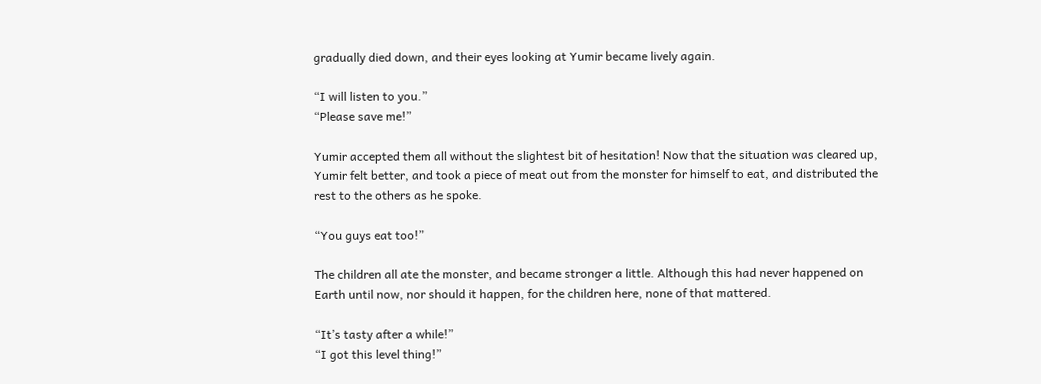gradually died down, and their eyes looking at Yumir became lively again.

“I will listen to you.”
“Please save me!”

Yumir accepted them all without the slightest bit of hesitation! Now that the situation was cleared up, Yumir felt better, and took a piece of meat out from the monster for himself to eat, and distributed the rest to the others as he spoke.

“You guys eat too!”

The children all ate the monster, and became stronger a little. Although this had never happened on Earth until now, nor should it happen, for the children here, none of that mattered.

“It’s tasty after a while!”
“I got this level thing!”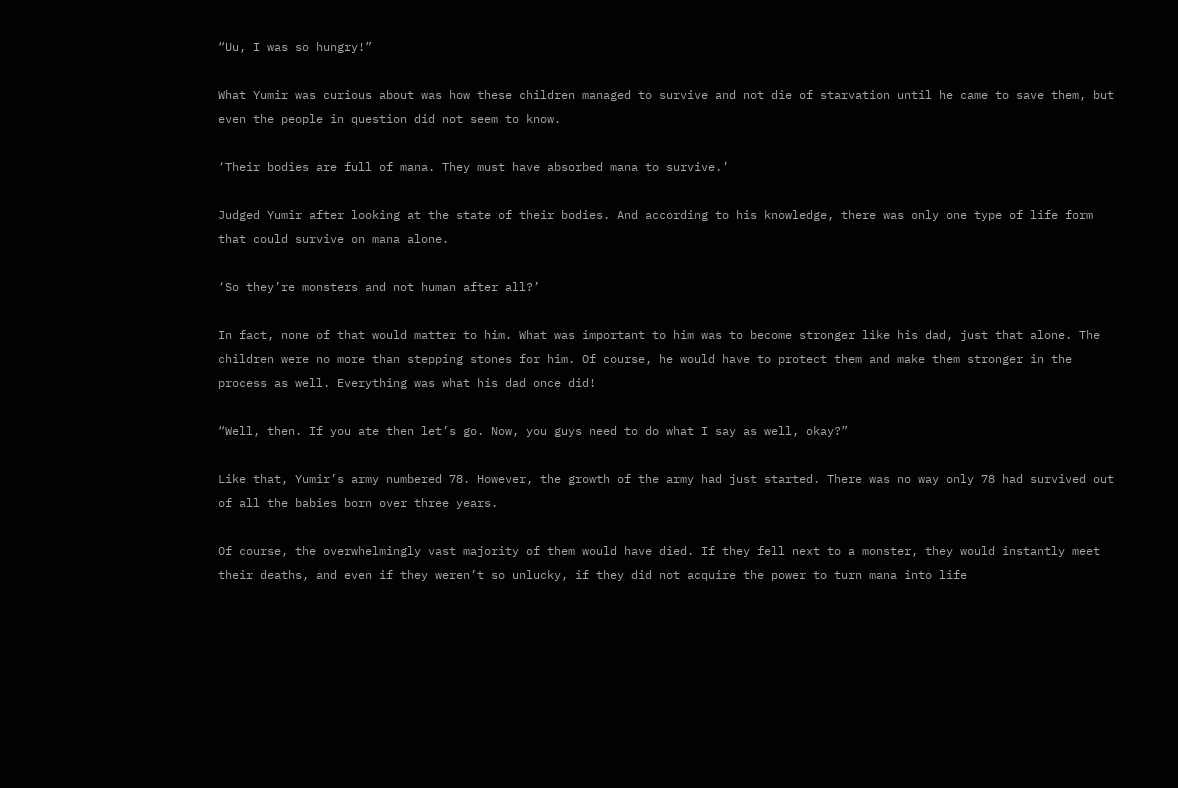“Uu, I was so hungry!”

What Yumir was curious about was how these children managed to survive and not die of starvation until he came to save them, but even the people in question did not seem to know.

‘Their bodies are full of mana. They must have absorbed mana to survive.’

Judged Yumir after looking at the state of their bodies. And according to his knowledge, there was only one type of life form that could survive on mana alone.

‘So they’re monsters and not human after all?’

In fact, none of that would matter to him. What was important to him was to become stronger like his dad, just that alone. The children were no more than stepping stones for him. Of course, he would have to protect them and make them stronger in the process as well. Everything was what his dad once did!

“Well, then. If you ate then let’s go. Now, you guys need to do what I say as well, okay?”

Like that, Yumir’s army numbered 78. However, the growth of the army had just started. There was no way only 78 had survived out of all the babies born over three years.

Of course, the overwhelmingly vast majority of them would have died. If they fell next to a monster, they would instantly meet their deaths, and even if they weren’t so unlucky, if they did not acquire the power to turn mana into life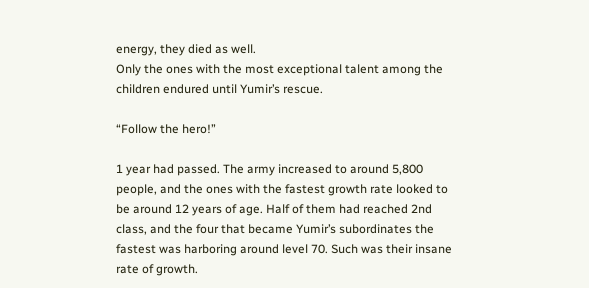energy, they died as well.
Only the ones with the most exceptional talent among the children endured until Yumir’s rescue.

“Follow the hero!”

1 year had passed. The army increased to around 5,800 people, and the ones with the fastest growth rate looked to be around 12 years of age. Half of them had reached 2nd class, and the four that became Yumir’s subordinates the fastest was harboring around level 70. Such was their insane rate of growth.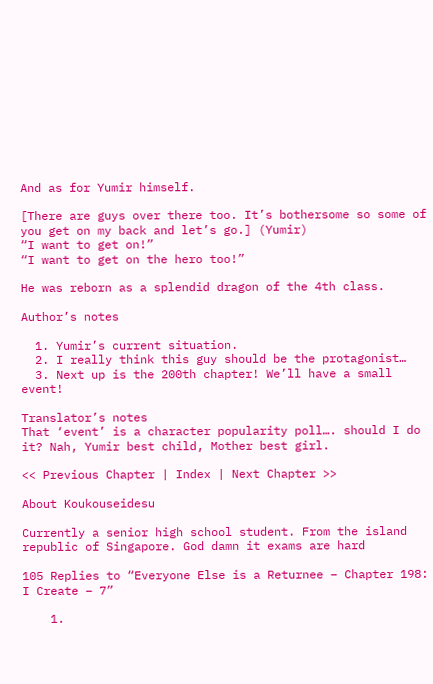And as for Yumir himself.

[There are guys over there too. It’s bothersome so some of you get on my back and let’s go.] (Yumir)
“I want to get on!”
“I want to get on the hero too!”

He was reborn as a splendid dragon of the 4th class.

Author’s notes

  1. Yumir’s current situation.
  2. I really think this guy should be the protagonist…
  3. Next up is the 200th chapter! We’ll have a small event!

Translator’s notes
That ‘event’ is a character popularity poll…. should I do it? Nah, Yumir best child, Mother best girl.

<< Previous Chapter | Index | Next Chapter >>

About Koukouseidesu

Currently a senior high school student. From the island republic of Singapore. God damn it exams are hard

105 Replies to “Everyone Else is a Returnee – Chapter 198: I Create – 7”

    1.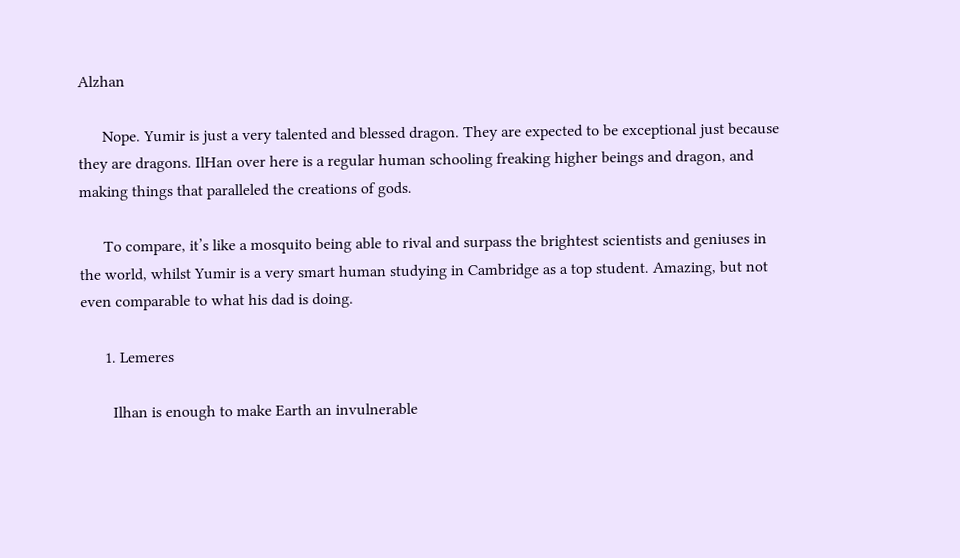Alzhan

      Nope. Yumir is just a very talented and blessed dragon. They are expected to be exceptional just because they are dragons. IlHan over here is a regular human schooling freaking higher beings and dragon, and making things that paralleled the creations of gods.

      To compare, it’s like a mosquito being able to rival and surpass the brightest scientists and geniuses in the world, whilst Yumir is a very smart human studying in Cambridge as a top student. Amazing, but not even comparable to what his dad is doing.

      1. Lemeres

        Ilhan is enough to make Earth an invulnerable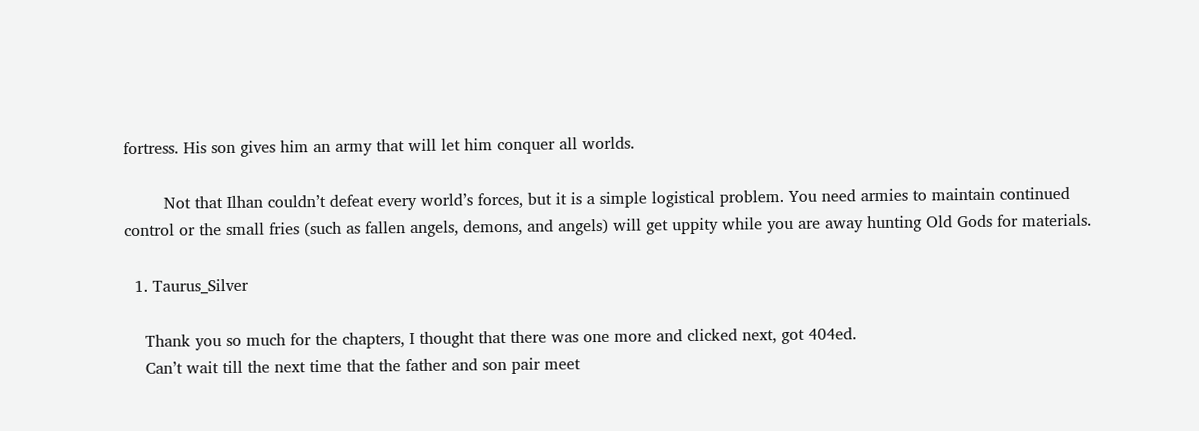fortress. His son gives him an army that will let him conquer all worlds.

        Not that Ilhan couldn’t defeat every world’s forces, but it is a simple logistical problem. You need armies to maintain continued control or the small fries (such as fallen angels, demons, and angels) will get uppity while you are away hunting Old Gods for materials.

  1. Taurus_Silver

    Thank you so much for the chapters, I thought that there was one more and clicked next, got 404ed.
    Can’t wait till the next time that the father and son pair meet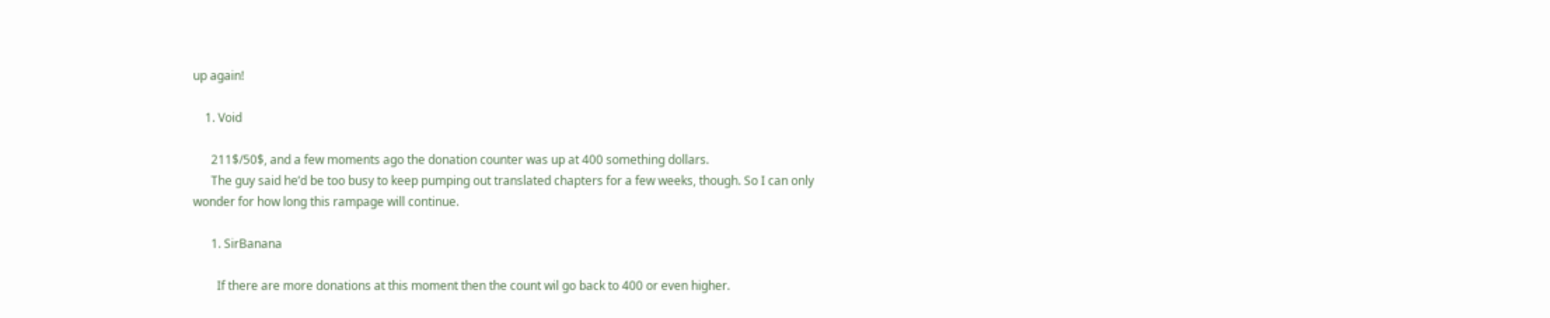up again!

    1. Void

      211$/50$, and a few moments ago the donation counter was up at 400 something dollars.
      The guy said he’d be too busy to keep pumping out translated chapters for a few weeks, though. So I can only wonder for how long this rampage will continue.

      1. SirBanana

        If there are more donations at this moment then the count wil go back to 400 or even higher.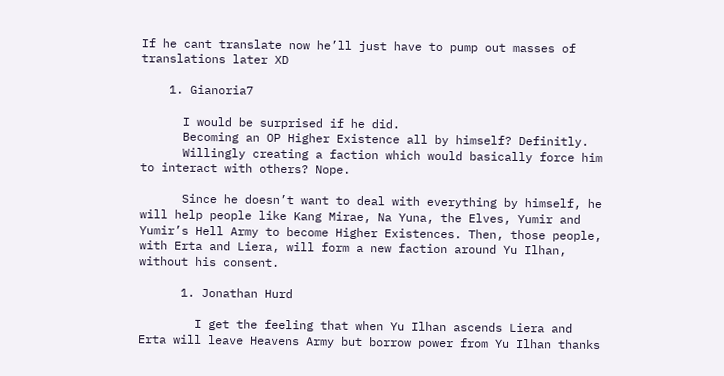If he cant translate now he’ll just have to pump out masses of translations later XD

    1. Gianoria7

      I would be surprised if he did.
      Becoming an OP Higher Existence all by himself? Definitly.
      Willingly creating a faction which would basically force him to interact with others? Nope.

      Since he doesn’t want to deal with everything by himself, he will help people like Kang Mirae, Na Yuna, the Elves, Yumir and Yumir’s Hell Army to become Higher Existences. Then, those people, with Erta and Liera, will form a new faction around Yu Ilhan, without his consent.

      1. Jonathan Hurd

        I get the feeling that when Yu Ilhan ascends Liera and Erta will leave Heavens Army but borrow power from Yu Ilhan thanks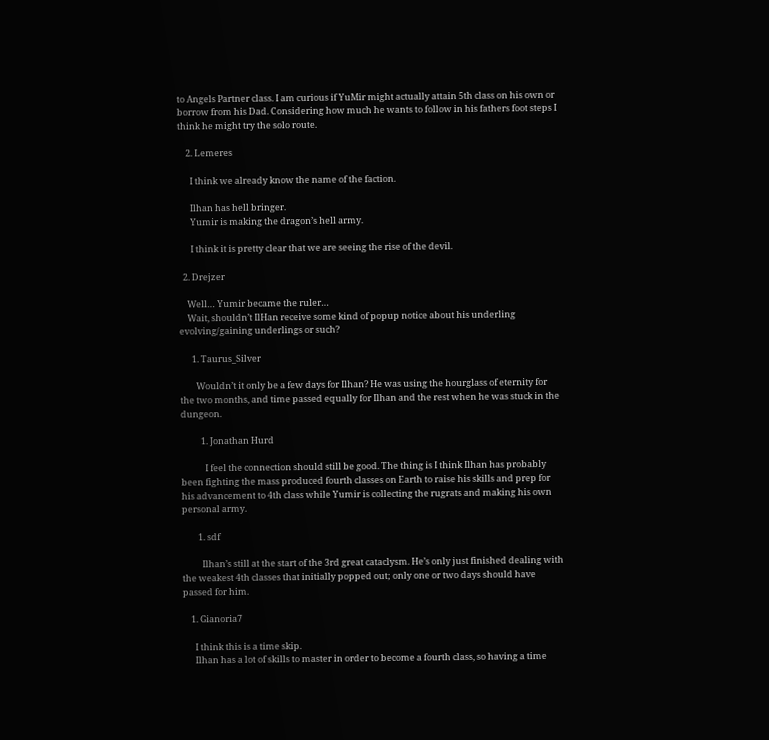to Angels Partner class. I am curious if YuMir might actually attain 5th class on his own or borrow from his Dad. Considering how much he wants to follow in his fathers foot steps I think he might try the solo route.

    2. Lemeres

      I think we already know the name of the faction.

      Ilhan has hell bringer.
      Yumir is making the dragon’s hell army.

      I think it is pretty clear that we are seeing the rise of the devil.

  2. Drejzer

    Well… Yumir became the ruler…
    Wait, shouldn’t IlHan receive some kind of popup notice about his underling evolving/gaining underlings or such?

      1. Taurus_Silver

        Wouldn’t it only be a few days for Ilhan? He was using the hourglass of eternity for the two months, and time passed equally for Ilhan and the rest when he was stuck in the dungeon.

          1. Jonathan Hurd

            I feel the connection should still be good. The thing is I think Ilhan has probably been fighting the mass produced fourth classes on Earth to raise his skills and prep for his advancement to 4th class while Yumir is collecting the rugrats and making his own personal army.

        1. sdf

          Ilhan’s still at the start of the 3rd great cataclysm. He’s only just finished dealing with the weakest 4th classes that initially popped out; only one or two days should have passed for him.

    1. Gianoria7

      I think this is a time skip.
      Ilhan has a lot of skills to master in order to become a fourth class, so having a time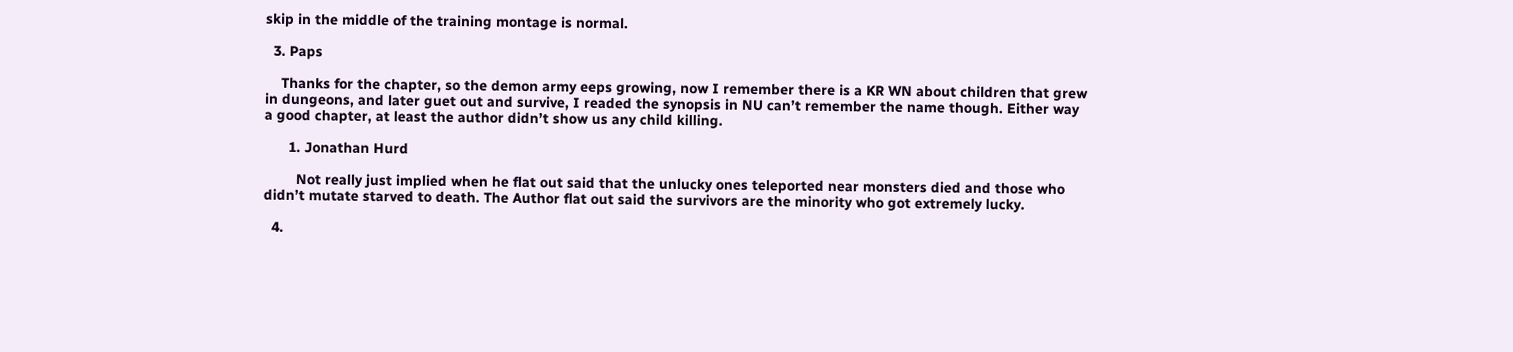skip in the middle of the training montage is normal.

  3. Paps

    Thanks for the chapter, so the demon army eeps growing, now I remember there is a KR WN about children that grew in dungeons, and later guet out and survive, I readed the synopsis in NU can’t remember the name though. Either way a good chapter, at least the author didn’t show us any child killing.

      1. Jonathan Hurd

        Not really just implied when he flat out said that the unlucky ones teleported near monsters died and those who didn’t mutate starved to death. The Author flat out said the survivors are the minority who got extremely lucky.

  4.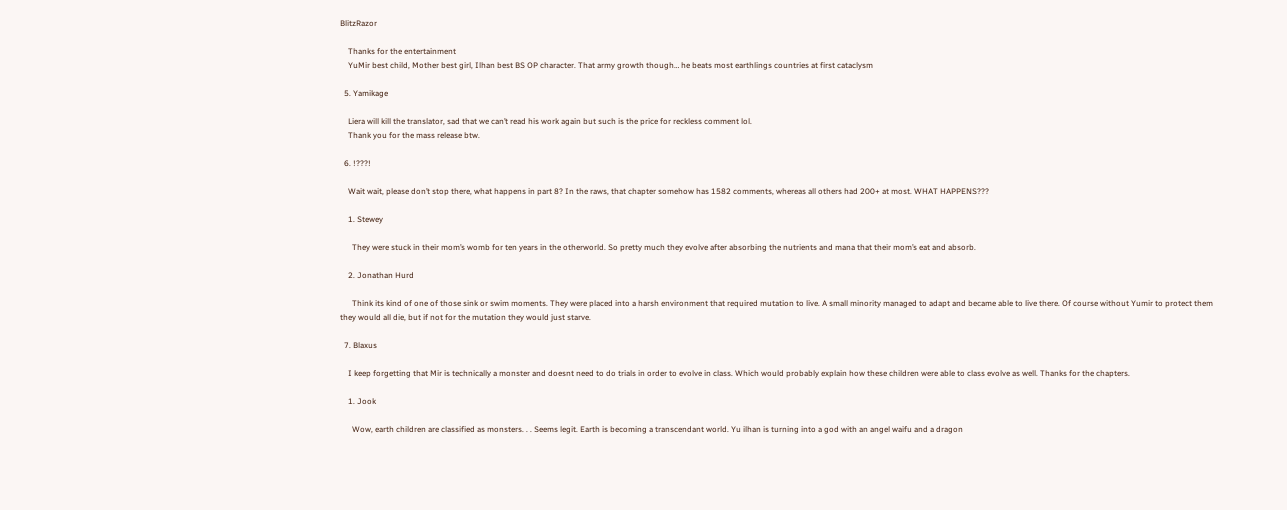BlitzRazor

    Thanks for the entertainment
    YuMir best child, Mother best girl, Ilhan best BS OP character. That army growth though… he beats most earthlings countries at first cataclysm

  5. Yamikage

    Liera will kill the translator, sad that we can’t read his work again but such is the price for reckless comment lol.
    Thank you for the mass release btw.

  6. !???!

    Wait wait, please don’t stop there, what happens in part 8? In the raws, that chapter somehow has 1582 comments, whereas all others had 200+ at most. WHAT HAPPENS???

    1. Stewey

      They were stuck in their mom’s womb for ten years in the otherworld. So pretty much they evolve after absorbing the nutrients and mana that their mom’s eat and absorb.

    2. Jonathan Hurd

      Think its kind of one of those sink or swim moments. They were placed into a harsh environment that required mutation to live. A small minority managed to adapt and became able to live there. Of course without Yumir to protect them they would all die, but if not for the mutation they would just starve.

  7. Blaxus

    I keep forgetting that Mir is technically a monster and doesnt need to do trials in order to evolve in class. Which would probably explain how these children were able to class evolve as well. Thanks for the chapters.

    1. Jook

      Wow, earth children are classified as monsters. . . Seems legit. Earth is becoming a transcendant world. Yu ilhan is turning into a god with an angel waifu and a dragon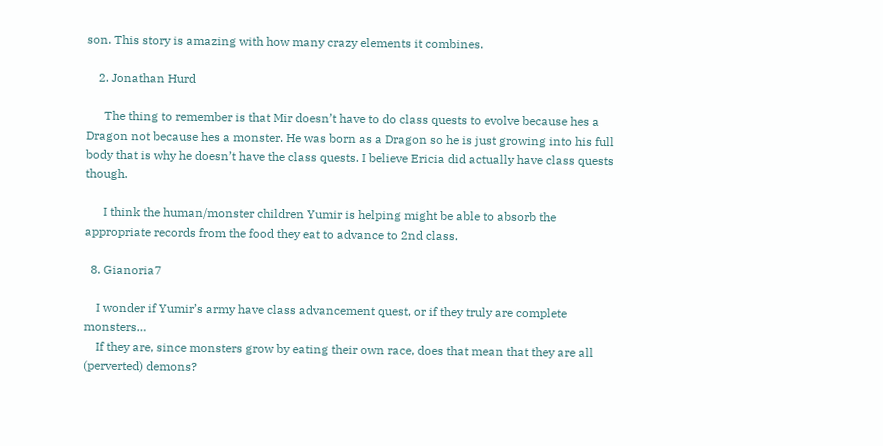son. This story is amazing with how many crazy elements it combines.

    2. Jonathan Hurd

      The thing to remember is that Mir doesn’t have to do class quests to evolve because hes a Dragon not because hes a monster. He was born as a Dragon so he is just growing into his full body that is why he doesn’t have the class quests. I believe Ericia did actually have class quests though.

      I think the human/monster children Yumir is helping might be able to absorb the appropriate records from the food they eat to advance to 2nd class.

  8. Gianoria7

    I wonder if Yumir’s army have class advancement quest, or if they truly are complete monsters…
    If they are, since monsters grow by eating their own race, does that mean that they are all (perverted) demons?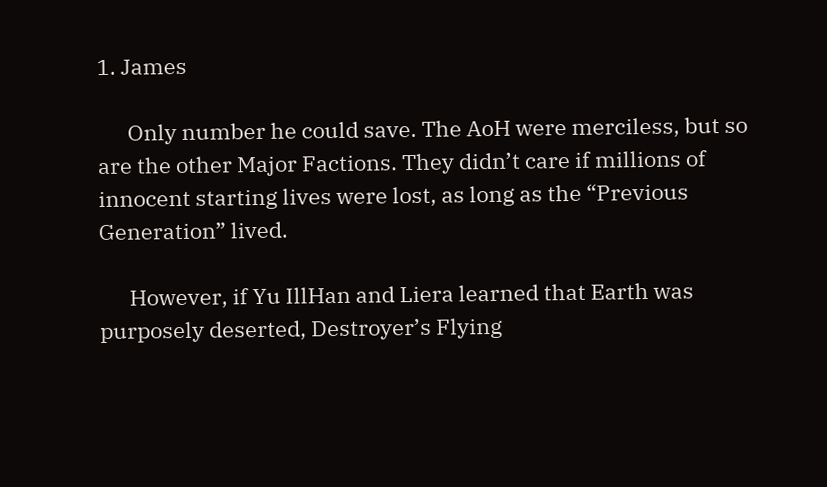1. James

      Only number he could save. The AoH were merciless, but so are the other Major Factions. They didn’t care if millions of innocent starting lives were lost, as long as the “Previous Generation” lived.

      However, if Yu IllHan and Liera learned that Earth was purposely deserted, Destroyer’s Flying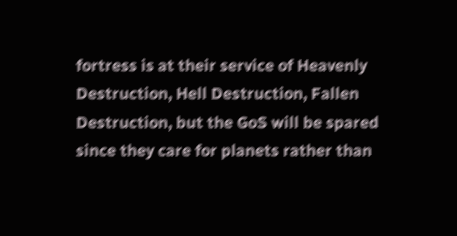fortress is at their service of Heavenly Destruction, Hell Destruction, Fallen Destruction, but the GoS will be spared since they care for planets rather than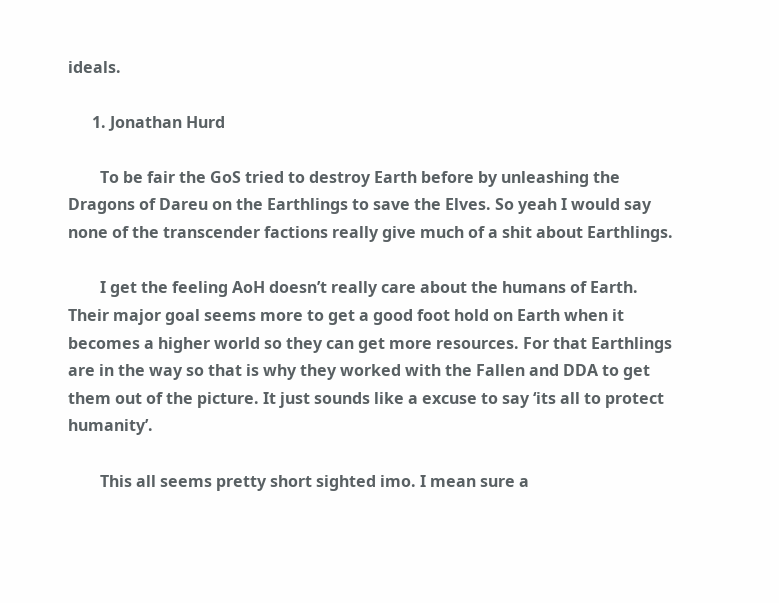ideals.

      1. Jonathan Hurd

        To be fair the GoS tried to destroy Earth before by unleashing the Dragons of Dareu on the Earthlings to save the Elves. So yeah I would say none of the transcender factions really give much of a shit about Earthlings.

        I get the feeling AoH doesn’t really care about the humans of Earth. Their major goal seems more to get a good foot hold on Earth when it becomes a higher world so they can get more resources. For that Earthlings are in the way so that is why they worked with the Fallen and DDA to get them out of the picture. It just sounds like a excuse to say ‘its all to protect humanity’.

        This all seems pretty short sighted imo. I mean sure a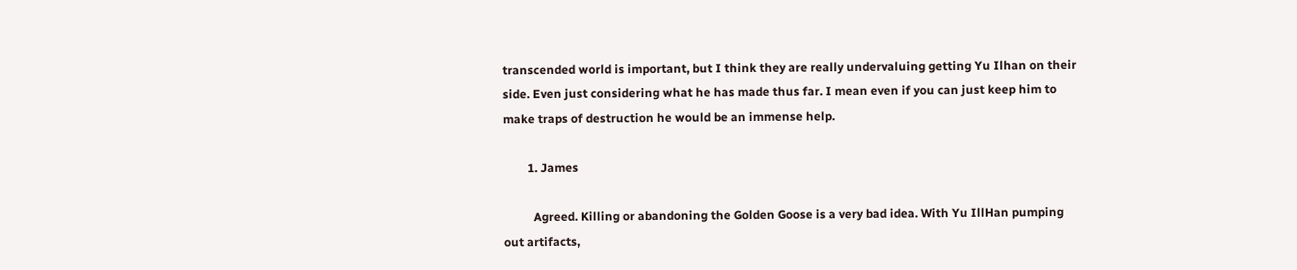transcended world is important, but I think they are really undervaluing getting Yu Ilhan on their side. Even just considering what he has made thus far. I mean even if you can just keep him to make traps of destruction he would be an immense help.

        1. James

          Agreed. Killing or abandoning the Golden Goose is a very bad idea. With Yu IllHan pumping out artifacts,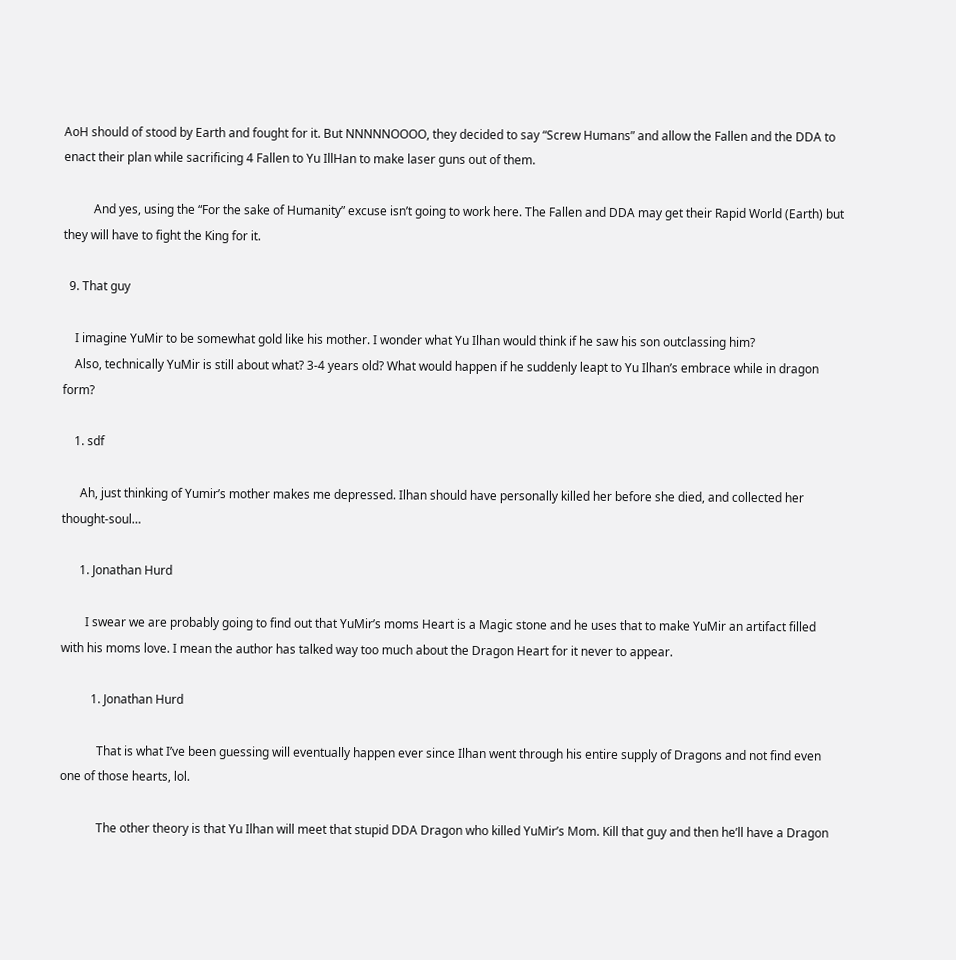AoH should of stood by Earth and fought for it. But NNNNNOOOO, they decided to say “Screw Humans” and allow the Fallen and the DDA to enact their plan while sacrificing 4 Fallen to Yu IllHan to make laser guns out of them.

          And yes, using the “For the sake of Humanity” excuse isn’t going to work here. The Fallen and DDA may get their Rapid World (Earth) but they will have to fight the King for it.

  9. That guy

    I imagine YuMir to be somewhat gold like his mother. I wonder what Yu Ilhan would think if he saw his son outclassing him?
    Also, technically YuMir is still about what? 3-4 years old? What would happen if he suddenly leapt to Yu Ilhan’s embrace while in dragon form?

    1. sdf

      Ah, just thinking of Yumir’s mother makes me depressed. Ilhan should have personally killed her before she died, and collected her thought-soul…

      1. Jonathan Hurd

        I swear we are probably going to find out that YuMir’s moms Heart is a Magic stone and he uses that to make YuMir an artifact filled with his moms love. I mean the author has talked way too much about the Dragon Heart for it never to appear.

          1. Jonathan Hurd

            That is what I’ve been guessing will eventually happen ever since Ilhan went through his entire supply of Dragons and not find even one of those hearts, lol.

            The other theory is that Yu Ilhan will meet that stupid DDA Dragon who killed YuMir’s Mom. Kill that guy and then he’ll have a Dragon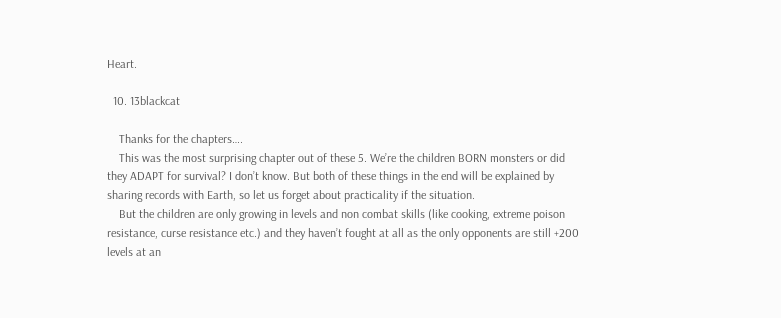Heart.

  10. 13blackcat

    Thanks for the chapters….
    This was the most surprising chapter out of these 5. We’re the children BORN monsters or did they ADAPT for survival? I don’t know. But both of these things in the end will be explained by sharing records with Earth, so let us forget about practicality if the situation.
    But the children are only growing in levels and non combat skills (like cooking, extreme poison resistance, curse resistance etc.) and they haven’t fought at all as the only opponents are still +200 levels at an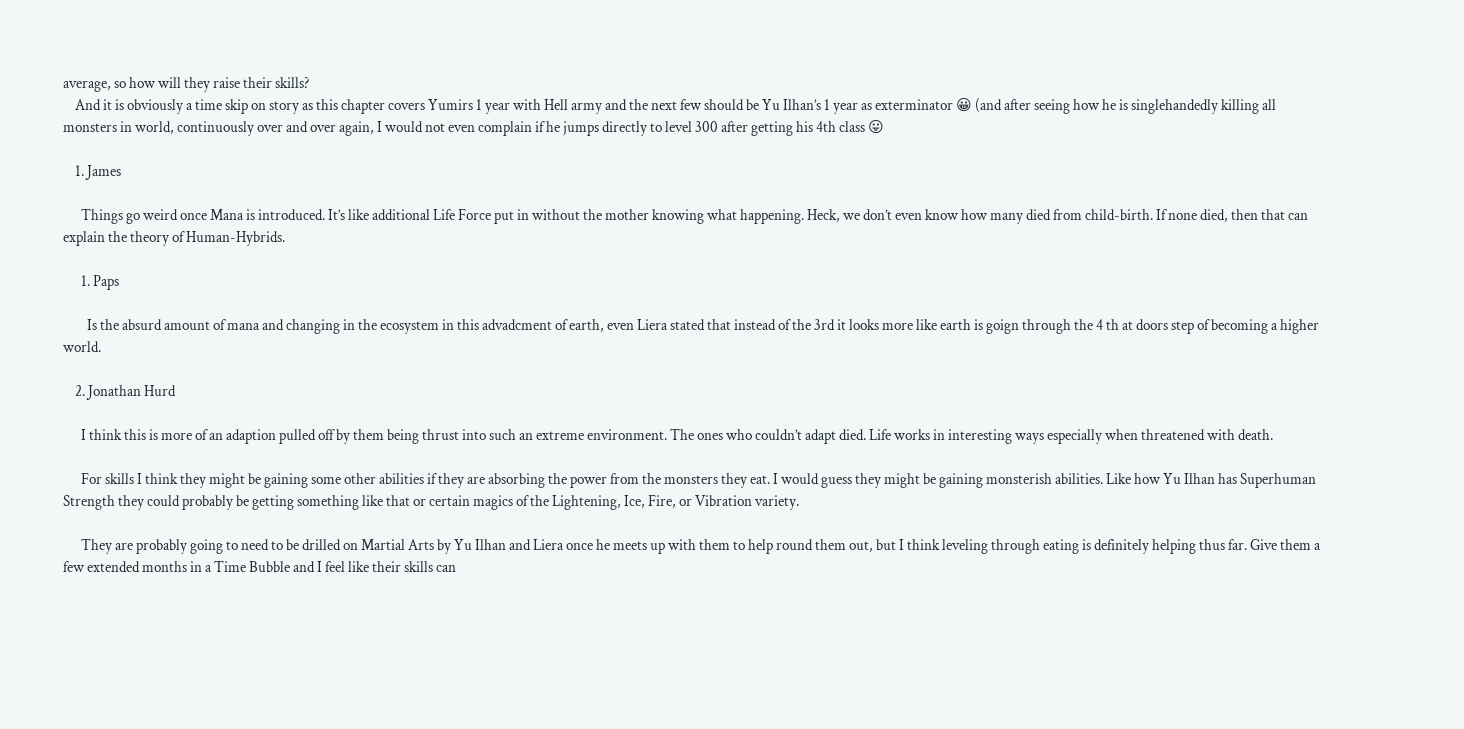average, so how will they raise their skills?
    And it is obviously a time skip on story as this chapter covers Yumirs 1 year with Hell army and the next few should be Yu Ilhan’s 1 year as exterminator 😀 (and after seeing how he is singlehandedly killing all monsters in world, continuously over and over again, I would not even complain if he jumps directly to level 300 after getting his 4th class 😛

    1. James

      Things go weird once Mana is introduced. It’s like additional Life Force put in without the mother knowing what happening. Heck, we don’t even know how many died from child-birth. If none died, then that can explain the theory of Human-Hybrids.

      1. Paps

        Is the absurd amount of mana and changing in the ecosystem in this advadcment of earth, even Liera stated that instead of the 3rd it looks more like earth is goign through the 4 th at doors step of becoming a higher world.

    2. Jonathan Hurd

      I think this is more of an adaption pulled off by them being thrust into such an extreme environment. The ones who couldn’t adapt died. Life works in interesting ways especially when threatened with death.

      For skills I think they might be gaining some other abilities if they are absorbing the power from the monsters they eat. I would guess they might be gaining monsterish abilities. Like how Yu Ilhan has Superhuman Strength they could probably be getting something like that or certain magics of the Lightening, Ice, Fire, or Vibration variety.

      They are probably going to need to be drilled on Martial Arts by Yu Ilhan and Liera once he meets up with them to help round them out, but I think leveling through eating is definitely helping thus far. Give them a few extended months in a Time Bubble and I feel like their skills can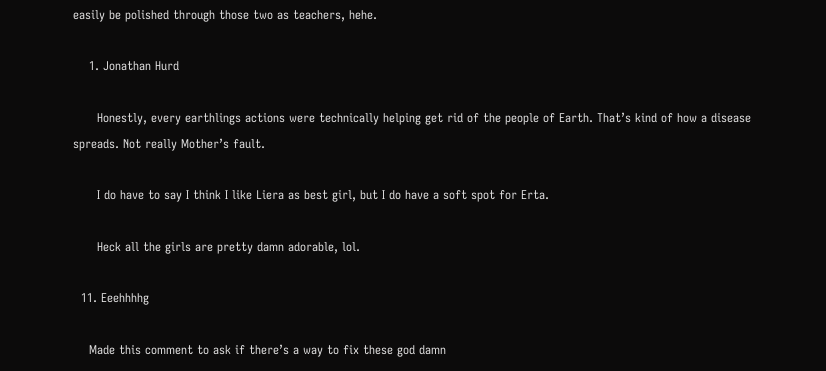easily be polished through those two as teachers, hehe.

    1. Jonathan Hurd

      Honestly, every earthlings actions were technically helping get rid of the people of Earth. That’s kind of how a disease spreads. Not really Mother’s fault.

      I do have to say I think I like Liera as best girl, but I do have a soft spot for Erta.

      Heck all the girls are pretty damn adorable, lol.

  11. Eeehhhhg

    Made this comment to ask if there’s a way to fix these god damn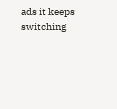ads it keeps switching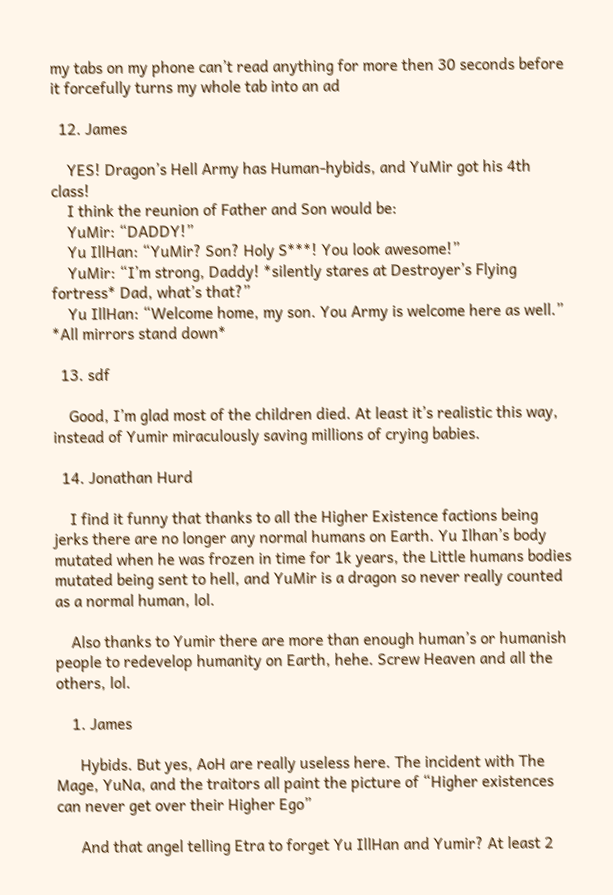my tabs on my phone can’t read anything for more then 30 seconds before it forcefully turns my whole tab into an ad

  12. James

    YES! Dragon’s Hell Army has Human-hybids, and YuMir got his 4th class!
    I think the reunion of Father and Son would be:
    YuMir: “DADDY!”
    Yu IllHan: “YuMir? Son? Holy S***! You look awesome!”
    YuMir: “I’m strong, Daddy! *silently stares at Destroyer’s Flying fortress* Dad, what’s that?”
    Yu IllHan: “Welcome home, my son. You Army is welcome here as well.” *All mirrors stand down*

  13. sdf

    Good, I’m glad most of the children died. At least it’s realistic this way, instead of Yumir miraculously saving millions of crying babies.

  14. Jonathan Hurd

    I find it funny that thanks to all the Higher Existence factions being jerks there are no longer any normal humans on Earth. Yu Ilhan’s body mutated when he was frozen in time for 1k years, the Little humans bodies mutated being sent to hell, and YuMir is a dragon so never really counted as a normal human, lol.

    Also thanks to Yumir there are more than enough human’s or humanish people to redevelop humanity on Earth, hehe. Screw Heaven and all the others, lol.

    1. James

      Hybids. But yes, AoH are really useless here. The incident with The Mage, YuNa, and the traitors all paint the picture of “Higher existences can never get over their Higher Ego”

      And that angel telling Etra to forget Yu IllHan and Yumir? At least 2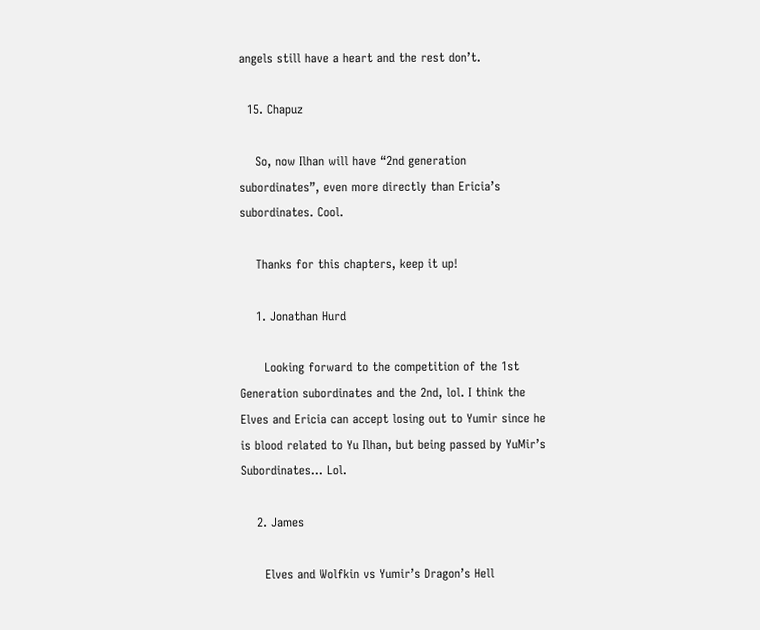angels still have a heart and the rest don’t.

  15. Chapuz

    So, now Ilhan will have “2nd generation subordinates”, even more directly than Ericia’s subordinates. Cool.

    Thanks for this chapters, keep it up!

    1. Jonathan Hurd

      Looking forward to the competition of the 1st Generation subordinates and the 2nd, lol. I think the Elves and Ericia can accept losing out to Yumir since he is blood related to Yu Ilhan, but being passed by YuMir’s Subordinates… Lol.

    2. James

      Elves and Wolfkin vs Yumir’s Dragon’s Hell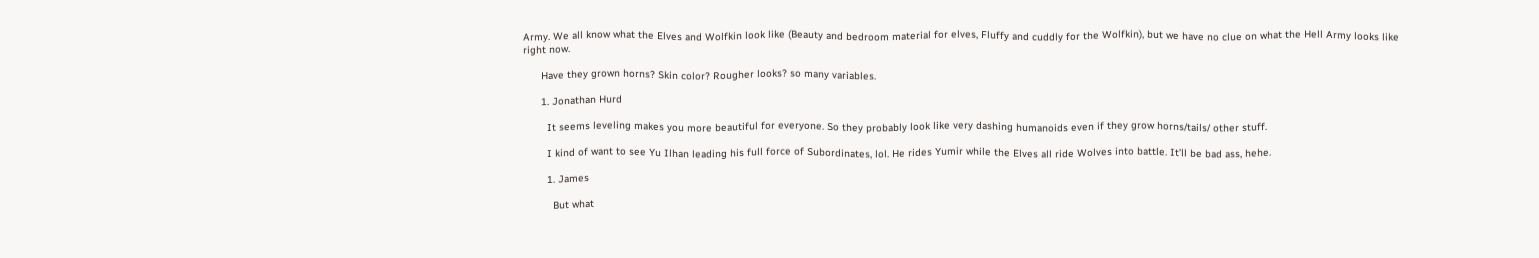Army. We all know what the Elves and Wolfkin look like (Beauty and bedroom material for elves, Fluffy and cuddly for the Wolfkin), but we have no clue on what the Hell Army looks like right now.

      Have they grown horns? Skin color? Rougher looks? so many variables.

      1. Jonathan Hurd

        It seems leveling makes you more beautiful for everyone. So they probably look like very dashing humanoids even if they grow horns/tails/ other stuff.

        I kind of want to see Yu Ilhan leading his full force of Subordinates, lol. He rides Yumir while the Elves all ride Wolves into battle. It’ll be bad ass, hehe.

        1. James

          But what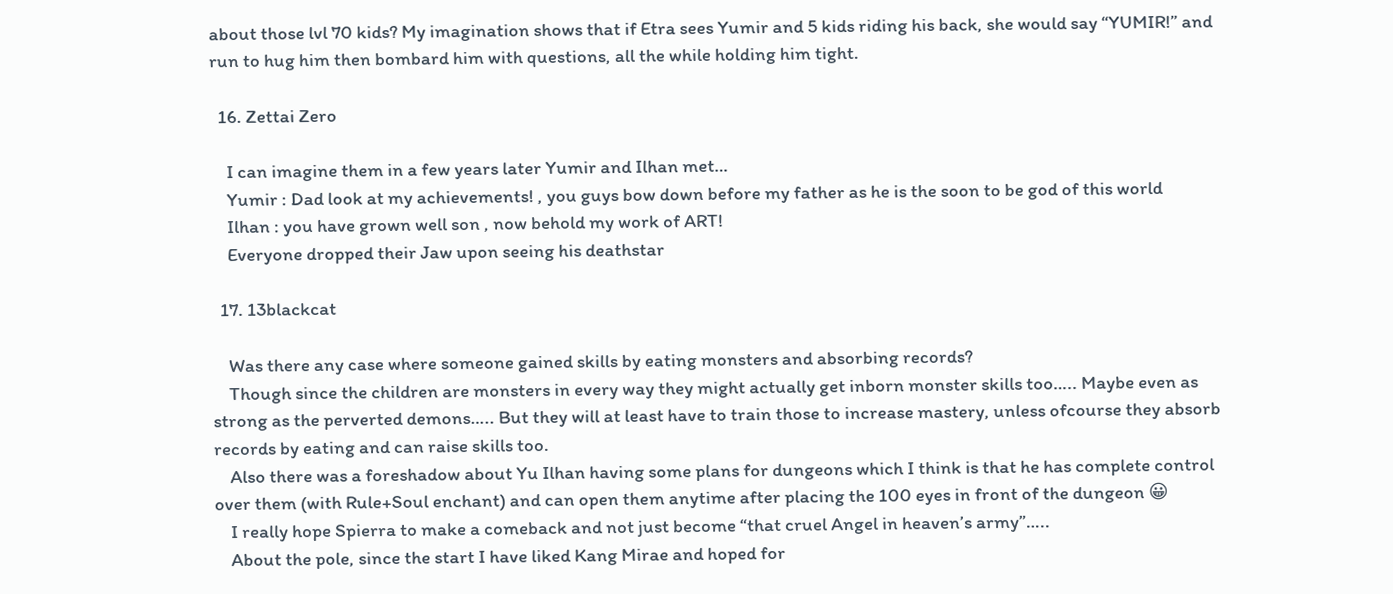about those lvl 70 kids? My imagination shows that if Etra sees Yumir and 5 kids riding his back, she would say “YUMIR!” and run to hug him then bombard him with questions, all the while holding him tight.

  16. Zettai Zero

    I can imagine them in a few years later Yumir and Ilhan met…
    Yumir : Dad look at my achievements! , you guys bow down before my father as he is the soon to be god of this world
    Ilhan : you have grown well son , now behold my work of ART!
    Everyone dropped their Jaw upon seeing his deathstar

  17. 13blackcat

    Was there any case where someone gained skills by eating monsters and absorbing records?
    Though since the children are monsters in every way they might actually get inborn monster skills too….. Maybe even as strong as the perverted demons….. But they will at least have to train those to increase mastery, unless ofcourse they absorb records by eating and can raise skills too.
    Also there was a foreshadow about Yu Ilhan having some plans for dungeons which I think is that he has complete control over them (with Rule+Soul enchant) and can open them anytime after placing the 100 eyes in front of the dungeon 😀
    I really hope Spierra to make a comeback and not just become “that cruel Angel in heaven’s army”…..
    About the pole, since the start I have liked Kang Mirae and hoped for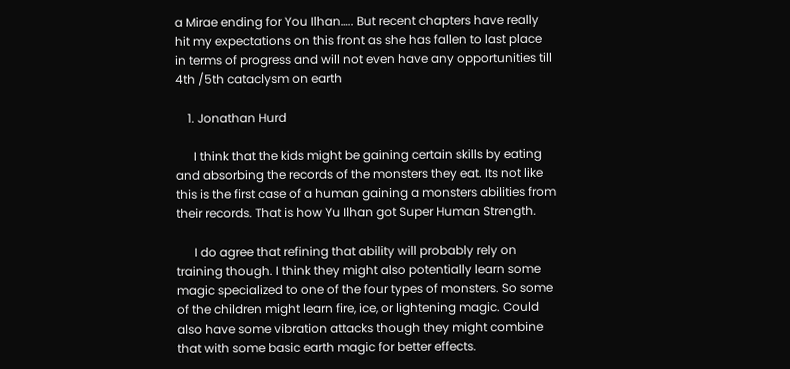a Mirae ending for You Ilhan….. But recent chapters have really hit my expectations on this front as she has fallen to last place in terms of progress and will not even have any opportunities till 4th /5th cataclysm on earth

    1. Jonathan Hurd

      I think that the kids might be gaining certain skills by eating and absorbing the records of the monsters they eat. Its not like this is the first case of a human gaining a monsters abilities from their records. That is how Yu Ilhan got Super Human Strength.

      I do agree that refining that ability will probably rely on training though. I think they might also potentially learn some magic specialized to one of the four types of monsters. So some of the children might learn fire, ice, or lightening magic. Could also have some vibration attacks though they might combine that with some basic earth magic for better effects.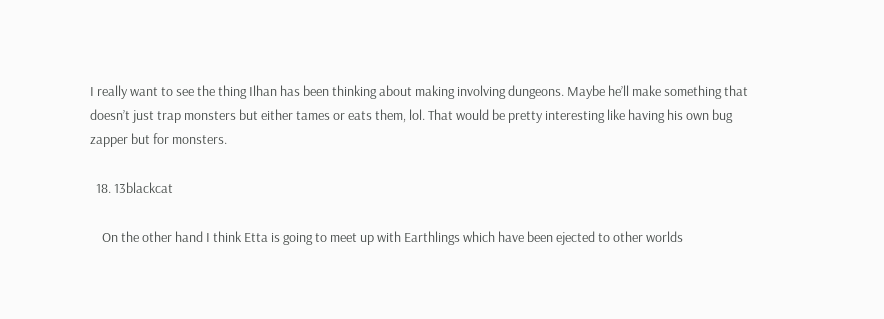I really want to see the thing Ilhan has been thinking about making involving dungeons. Maybe he’ll make something that doesn’t just trap monsters but either tames or eats them, lol. That would be pretty interesting like having his own bug zapper but for monsters.

  18. 13blackcat

    On the other hand I think Etta is going to meet up with Earthlings which have been ejected to other worlds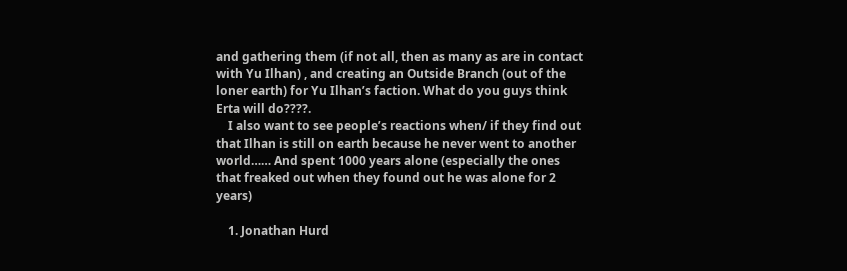and gathering them (if not all, then as many as are in contact with Yu Ilhan) , and creating an Outside Branch (out of the loner earth) for Yu Ilhan’s faction. What do you guys think Erta will do????.
    I also want to see people’s reactions when/ if they find out that Ilhan is still on earth because he never went to another world…… And spent 1000 years alone (especially the ones that freaked out when they found out he was alone for 2 years)

    1. Jonathan Hurd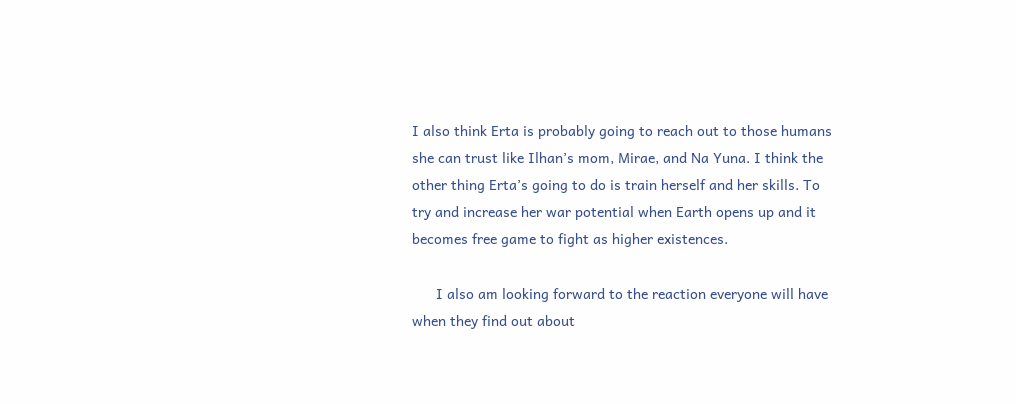I also think Erta is probably going to reach out to those humans she can trust like Ilhan’s mom, Mirae, and Na Yuna. I think the other thing Erta’s going to do is train herself and her skills. To try and increase her war potential when Earth opens up and it becomes free game to fight as higher existences.

      I also am looking forward to the reaction everyone will have when they find out about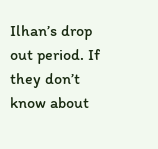Ilhan’s drop out period. If they don’t know about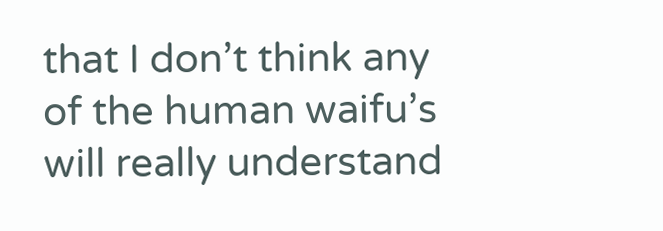that I don’t think any of the human waifu’s will really understand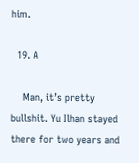him.

  19. A

    Man, it’s pretty bullshit. Yu Ilhan stayed there for two years and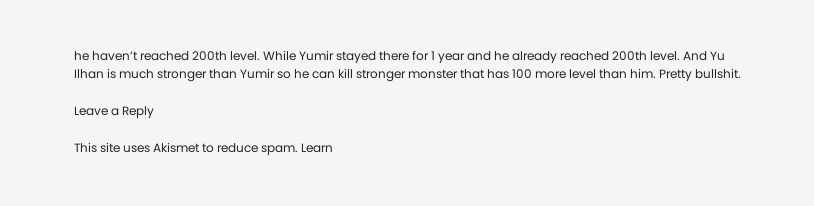he haven’t reached 200th level. While Yumir stayed there for 1 year and he already reached 200th level. And Yu Ilhan is much stronger than Yumir so he can kill stronger monster that has 100 more level than him. Pretty bullshit.

Leave a Reply

This site uses Akismet to reduce spam. Learn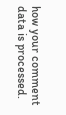how your comment data is processed.